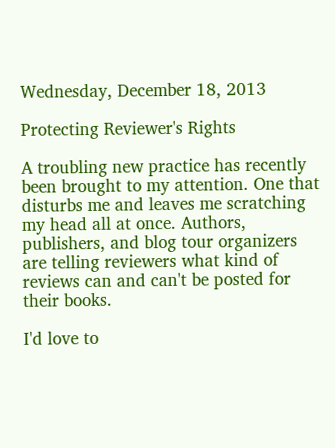Wednesday, December 18, 2013

Protecting Reviewer's Rights

A troubling new practice has recently been brought to my attention. One that disturbs me and leaves me scratching my head all at once. Authors, publishers, and blog tour organizers are telling reviewers what kind of reviews can and can't be posted for their books.

I'd love to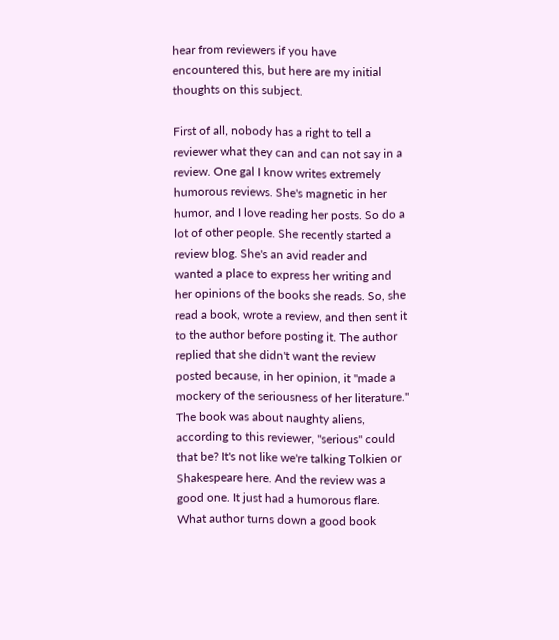hear from reviewers if you have encountered this, but here are my initial thoughts on this subject.

First of all, nobody has a right to tell a reviewer what they can and can not say in a review. One gal I know writes extremely humorous reviews. She's magnetic in her humor, and I love reading her posts. So do a lot of other people. She recently started a review blog. She's an avid reader and wanted a place to express her writing and her opinions of the books she reads. So, she read a book, wrote a review, and then sent it to the author before posting it. The author replied that she didn't want the review posted because, in her opinion, it "made a mockery of the seriousness of her literature." The book was about naughty aliens, according to this reviewer, "serious" could that be? It's not like we're talking Tolkien or Shakespeare here. And the review was a good one. It just had a humorous flare. What author turns down a good book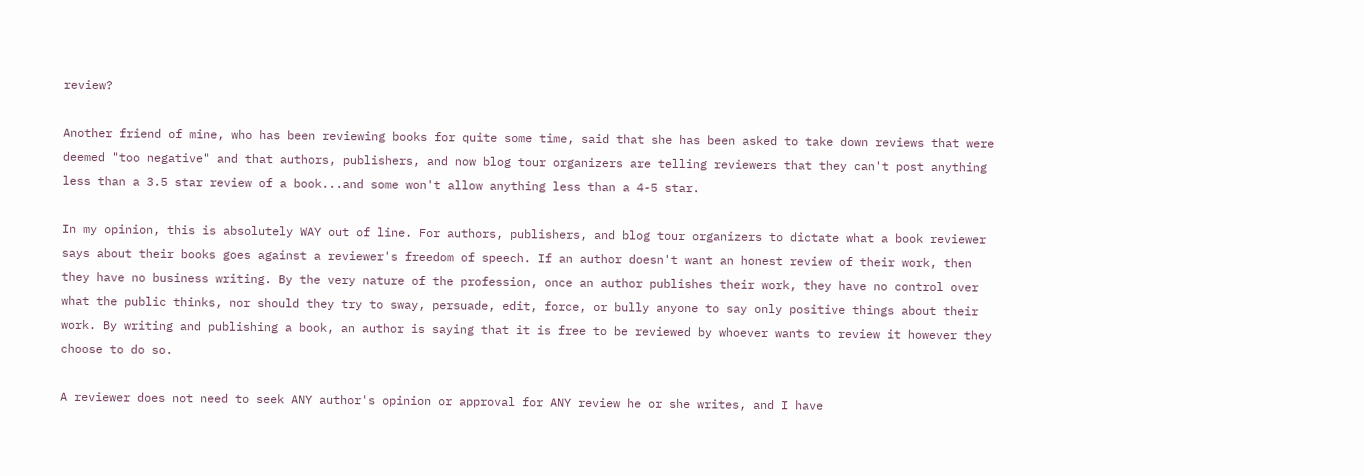review?

Another friend of mine, who has been reviewing books for quite some time, said that she has been asked to take down reviews that were deemed "too negative" and that authors, publishers, and now blog tour organizers are telling reviewers that they can't post anything less than a 3.5 star review of a book...and some won't allow anything less than a 4-5 star.

In my opinion, this is absolutely WAY out of line. For authors, publishers, and blog tour organizers to dictate what a book reviewer says about their books goes against a reviewer's freedom of speech. If an author doesn't want an honest review of their work, then they have no business writing. By the very nature of the profession, once an author publishes their work, they have no control over what the public thinks, nor should they try to sway, persuade, edit, force, or bully anyone to say only positive things about their work. By writing and publishing a book, an author is saying that it is free to be reviewed by whoever wants to review it however they choose to do so.

A reviewer does not need to seek ANY author's opinion or approval for ANY review he or she writes, and I have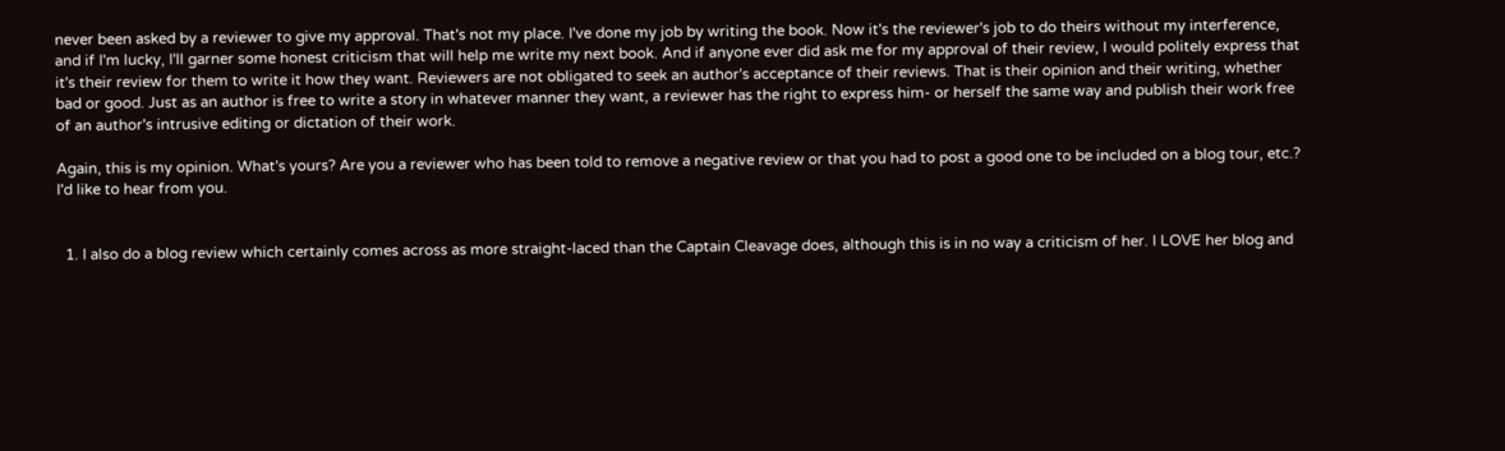never been asked by a reviewer to give my approval. That's not my place. I've done my job by writing the book. Now it's the reviewer's job to do theirs without my interference, and if I'm lucky, I'll garner some honest criticism that will help me write my next book. And if anyone ever did ask me for my approval of their review, I would politely express that it's their review for them to write it how they want. Reviewers are not obligated to seek an author's acceptance of their reviews. That is their opinion and their writing, whether bad or good. Just as an author is free to write a story in whatever manner they want, a reviewer has the right to express him- or herself the same way and publish their work free of an author's intrusive editing or dictation of their work.

Again, this is my opinion. What's yours? Are you a reviewer who has been told to remove a negative review or that you had to post a good one to be included on a blog tour, etc.? I'd like to hear from you.


  1. I also do a blog review which certainly comes across as more straight-laced than the Captain Cleavage does, although this is in no way a criticism of her. I LOVE her blog and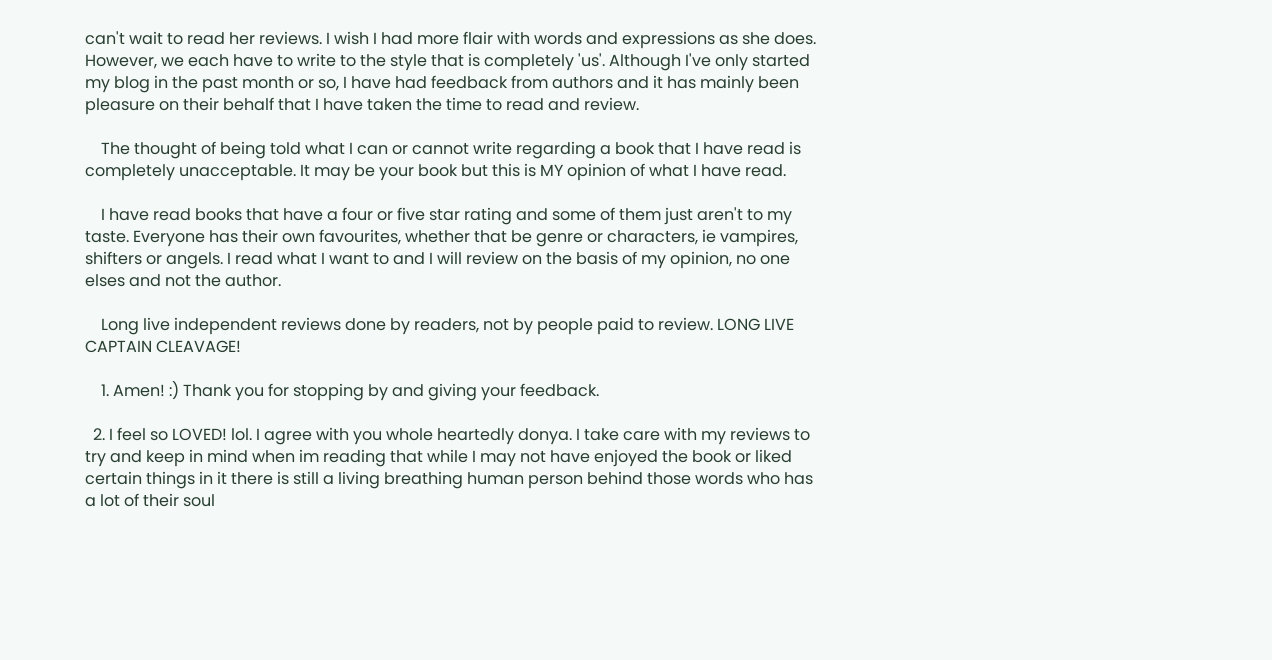can't wait to read her reviews. I wish I had more flair with words and expressions as she does. However, we each have to write to the style that is completely 'us'. Although I've only started my blog in the past month or so, I have had feedback from authors and it has mainly been pleasure on their behalf that I have taken the time to read and review.

    The thought of being told what I can or cannot write regarding a book that I have read is completely unacceptable. It may be your book but this is MY opinion of what I have read.

    I have read books that have a four or five star rating and some of them just aren't to my taste. Everyone has their own favourites, whether that be genre or characters, ie vampires, shifters or angels. I read what I want to and I will review on the basis of my opinion, no one elses and not the author.

    Long live independent reviews done by readers, not by people paid to review. LONG LIVE CAPTAIN CLEAVAGE!

    1. Amen! :) Thank you for stopping by and giving your feedback.

  2. I feel so LOVED! lol. I agree with you whole heartedly donya. I take care with my reviews to try and keep in mind when im reading that while I may not have enjoyed the book or liked certain things in it there is still a living breathing human person behind those words who has a lot of their soul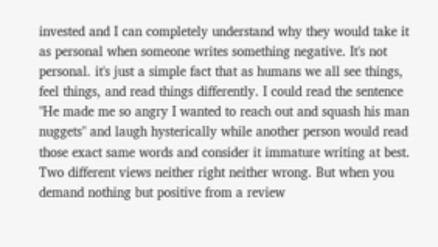invested and I can completely understand why they would take it as personal when someone writes something negative. It's not personal. it's just a simple fact that as humans we all see things, feel things, and read things differently. I could read the sentence "He made me so angry I wanted to reach out and squash his man nuggets" and laugh hysterically while another person would read those exact same words and consider it immature writing at best. Two different views neither right neither wrong. But when you demand nothing but positive from a review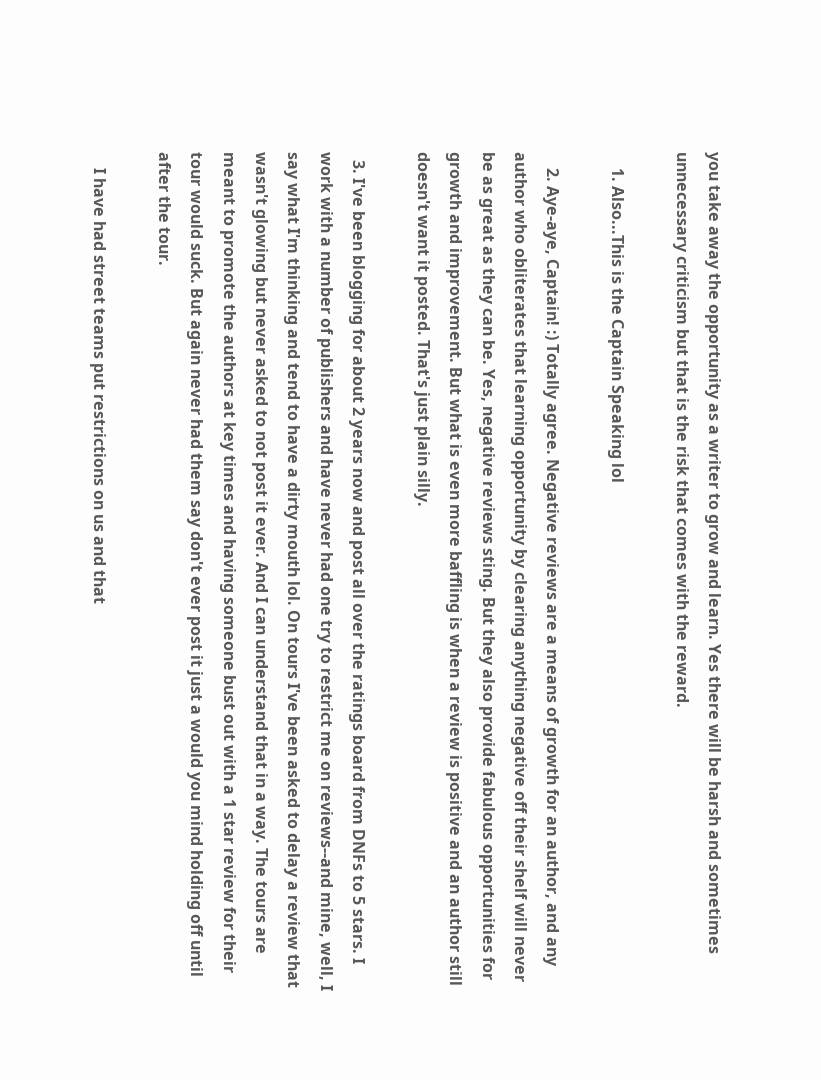you take away the opportunity as a writer to grow and learn. Yes there will be harsh and sometimes unnecessary criticism but that is the risk that comes with the reward.

    1. Also...This is the Captain Speaking lol

    2. Aye-aye, Captain! :) Totally agree. Negative reviews are a means of growth for an author, and any author who obliterates that learning opportunity by clearing anything negative off their shelf will never be as great as they can be. Yes, negative reviews sting. But they also provide fabulous opportunities for growth and improvement. But what is even more baffling is when a review is positive and an author still doesn't want it posted. That's just plain silly.

  3. I've been blogging for about 2 years now and post all over the ratings board from DNFs to 5 stars. I work with a number of publishers and have never had one try to restrict me on reviews--and mine, well, I say what I'm thinking and tend to have a dirty mouth lol. On tours I've been asked to delay a review that wasn't glowing but never asked to not post it ever. And I can understand that in a way. The tours are meant to promote the authors at key times and having someone bust out with a 1 star review for their tour would suck. But again never had them say don't ever post it just a would you mind holding off until after the tour.

    I have had street teams put restrictions on us and that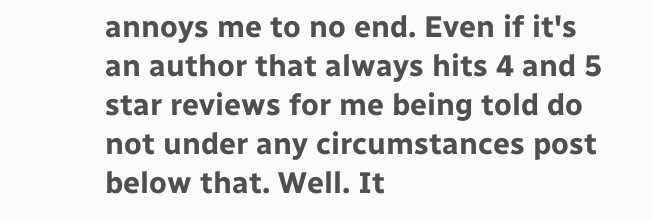annoys me to no end. Even if it's an author that always hits 4 and 5 star reviews for me being told do not under any circumstances post below that. Well. It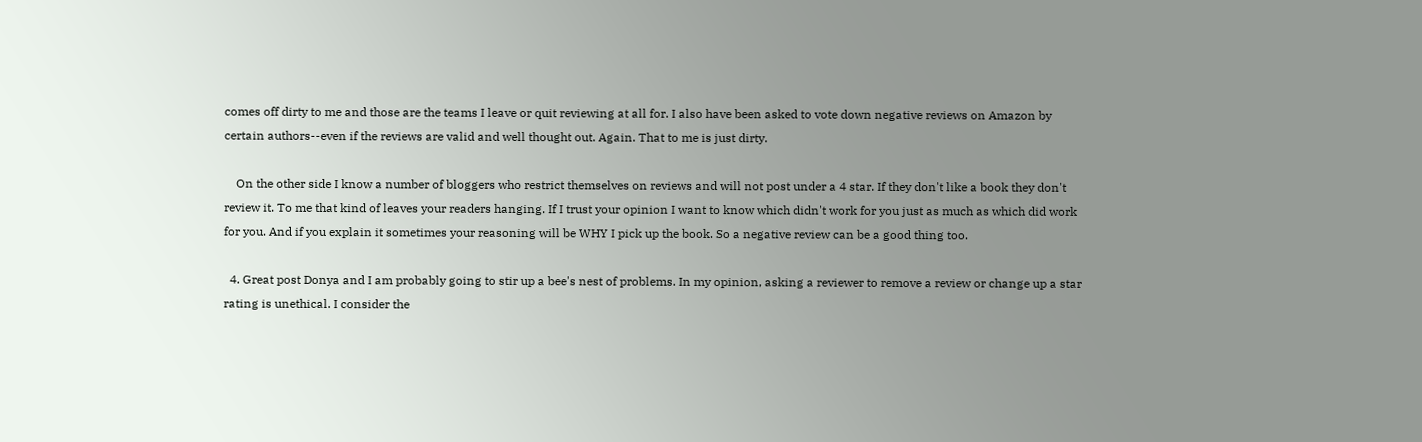comes off dirty to me and those are the teams I leave or quit reviewing at all for. I also have been asked to vote down negative reviews on Amazon by certain authors--even if the reviews are valid and well thought out. Again. That to me is just dirty.

    On the other side I know a number of bloggers who restrict themselves on reviews and will not post under a 4 star. If they don't like a book they don't review it. To me that kind of leaves your readers hanging. If I trust your opinion I want to know which didn't work for you just as much as which did work for you. And if you explain it sometimes your reasoning will be WHY I pick up the book. So a negative review can be a good thing too.

  4. Great post Donya and I am probably going to stir up a bee's nest of problems. In my opinion, asking a reviewer to remove a review or change up a star rating is unethical. I consider the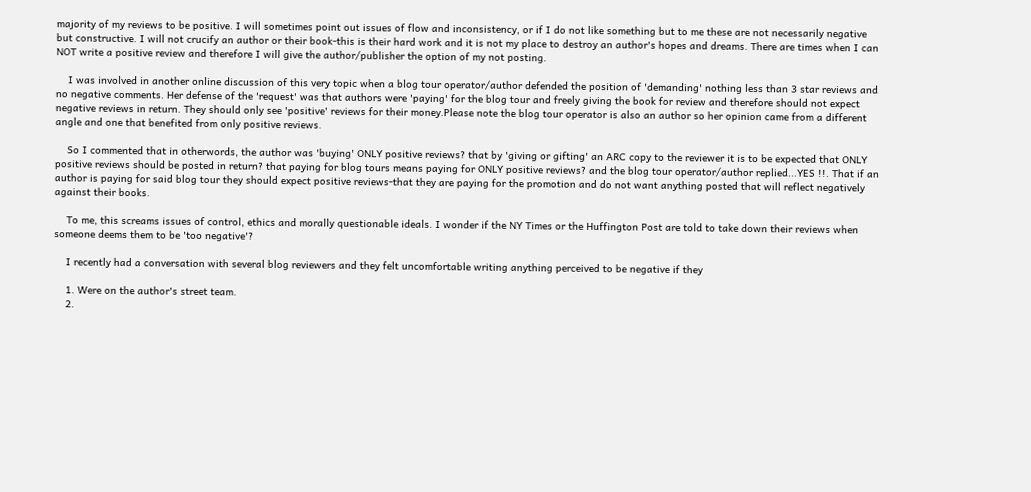majority of my reviews to be positive. I will sometimes point out issues of flow and inconsistency, or if I do not like something but to me these are not necessarily negative but constructive. I will not crucify an author or their book-this is their hard work and it is not my place to destroy an author's hopes and dreams. There are times when I can NOT write a positive review and therefore I will give the author/publisher the option of my not posting.

    I was involved in another online discussion of this very topic when a blog tour operator/author defended the position of 'demanding' nothing less than 3 star reviews and no negative comments. Her defense of the 'request' was that authors were 'paying' for the blog tour and freely giving the book for review and therefore should not expect negative reviews in return. They should only see 'positive' reviews for their money.Please note the blog tour operator is also an author so her opinion came from a different angle and one that benefited from only positive reviews.

    So I commented that in otherwords, the author was 'buying' ONLY positive reviews? that by 'giving or gifting' an ARC copy to the reviewer it is to be expected that ONLY positive reviews should be posted in return? that paying for blog tours means paying for ONLY positive reviews? and the blog tour operator/author replied...YES !!. That if an author is paying for said blog tour they should expect positive reviews-that they are paying for the promotion and do not want anything posted that will reflect negatively against their books.

    To me, this screams issues of control, ethics and morally questionable ideals. I wonder if the NY Times or the Huffington Post are told to take down their reviews when someone deems them to be 'too negative'?

    I recently had a conversation with several blog reviewers and they felt uncomfortable writing anything perceived to be negative if they

    1. Were on the author's street team.
    2.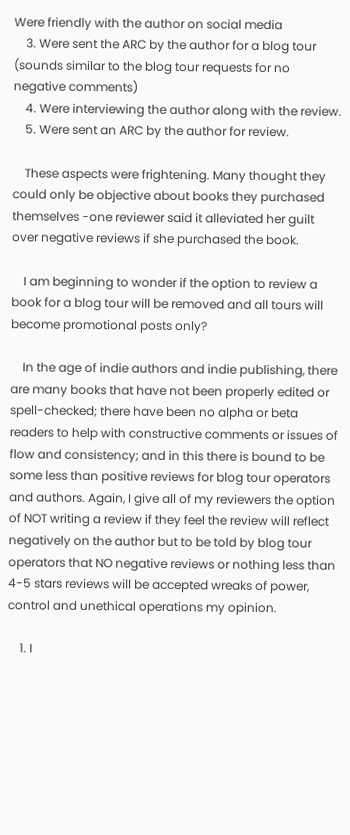Were friendly with the author on social media
    3. Were sent the ARC by the author for a blog tour (sounds similar to the blog tour requests for no negative comments)
    4. Were interviewing the author along with the review.
    5. Were sent an ARC by the author for review.

    These aspects were frightening. Many thought they could only be objective about books they purchased themselves -one reviewer said it alleviated her guilt over negative reviews if she purchased the book.

    I am beginning to wonder if the option to review a book for a blog tour will be removed and all tours will become promotional posts only?

    In the age of indie authors and indie publishing, there are many books that have not been properly edited or spell-checked; there have been no alpha or beta readers to help with constructive comments or issues of flow and consistency; and in this there is bound to be some less than positive reviews for blog tour operators and authors. Again, I give all of my reviewers the option of NOT writing a review if they feel the review will reflect negatively on the author but to be told by blog tour operators that NO negative reviews or nothing less than 4-5 stars reviews will be accepted wreaks of power, control and unethical operations my opinion.

    1. I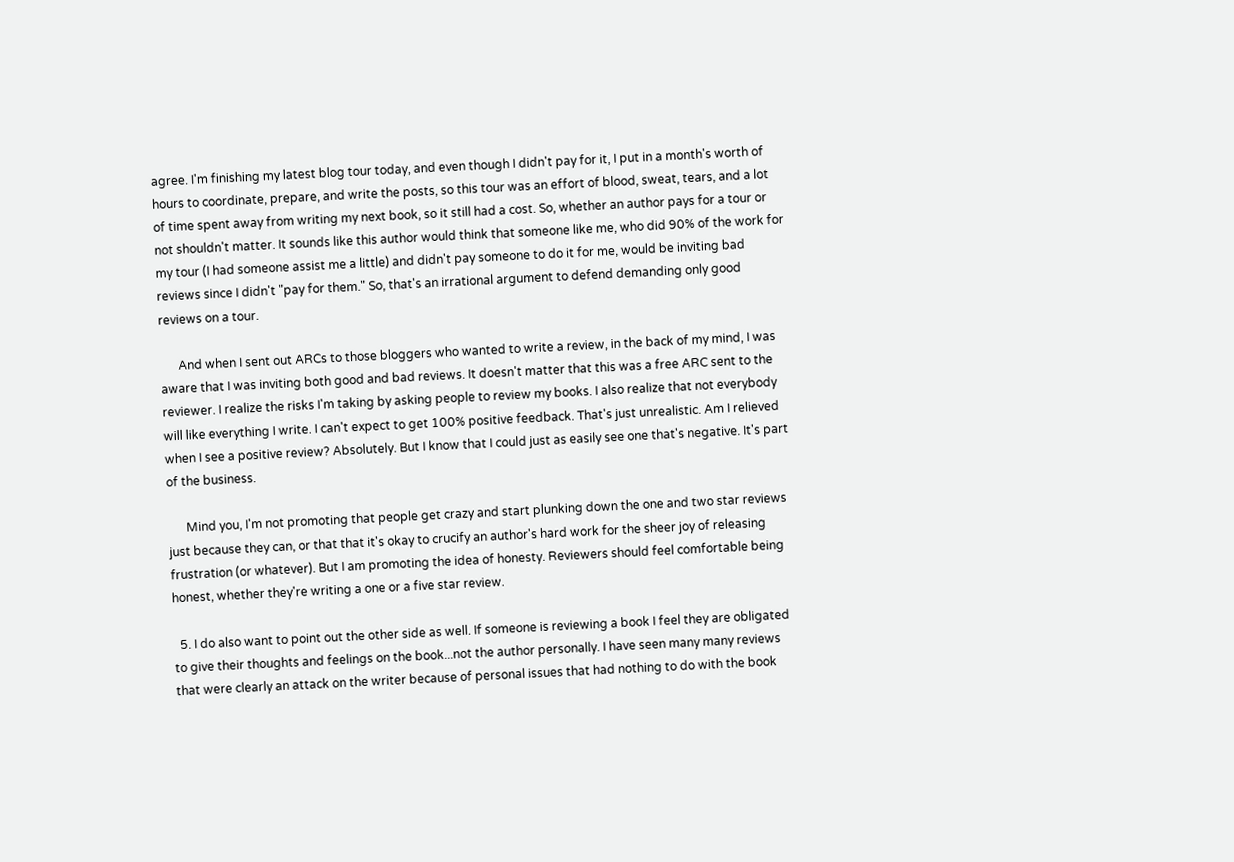agree. I'm finishing my latest blog tour today, and even though I didn't pay for it, I put in a month's worth of hours to coordinate, prepare, and write the posts, so this tour was an effort of blood, sweat, tears, and a lot of time spent away from writing my next book, so it still had a cost. So, whether an author pays for a tour or not shouldn't matter. It sounds like this author would think that someone like me, who did 90% of the work for my tour (I had someone assist me a little) and didn't pay someone to do it for me, would be inviting bad reviews since I didn't "pay for them." So, that's an irrational argument to defend demanding only good reviews on a tour.

      And when I sent out ARCs to those bloggers who wanted to write a review, in the back of my mind, I was aware that I was inviting both good and bad reviews. It doesn't matter that this was a free ARC sent to the reviewer. I realize the risks I'm taking by asking people to review my books. I also realize that not everybody will like everything I write. I can't expect to get 100% positive feedback. That's just unrealistic. Am I relieved when I see a positive review? Absolutely. But I know that I could just as easily see one that's negative. It's part of the business.

      Mind you, I'm not promoting that people get crazy and start plunking down the one and two star reviews just because they can, or that that it's okay to crucify an author's hard work for the sheer joy of releasing frustration (or whatever). But I am promoting the idea of honesty. Reviewers should feel comfortable being honest, whether they're writing a one or a five star review.

  5. I do also want to point out the other side as well. If someone is reviewing a book I feel they are obligated to give their thoughts and feelings on the book...not the author personally. I have seen many many reviews that were clearly an attack on the writer because of personal issues that had nothing to do with the book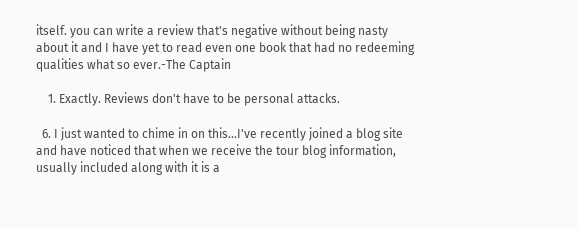itself. you can write a review that's negative without being nasty about it and I have yet to read even one book that had no redeeming qualities what so ever.-The Captain

    1. Exactly. Reviews don't have to be personal attacks.

  6. I just wanted to chime in on this...I've recently joined a blog site and have noticed that when we receive the tour blog information, usually included along with it is a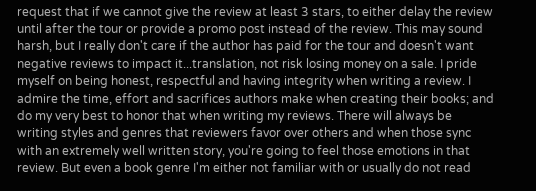request that if we cannot give the review at least 3 stars, to either delay the review until after the tour or provide a promo post instead of the review. This may sound harsh, but I really don't care if the author has paid for the tour and doesn't want negative reviews to impact it...translation, not risk losing money on a sale. I pride myself on being honest, respectful and having integrity when writing a review. I admire the time, effort and sacrifices authors make when creating their books; and do my very best to honor that when writing my reviews. There will always be writing styles and genres that reviewers favor over others and when those sync with an extremely well written story, you're going to feel those emotions in that review. But even a book genre I'm either not familiar with or usually do not read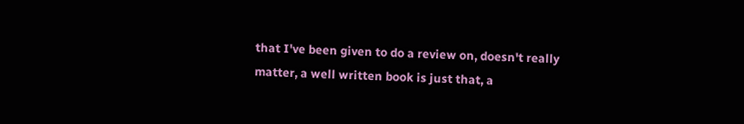that I've been given to do a review on, doesn't really matter, a well written book is just that, a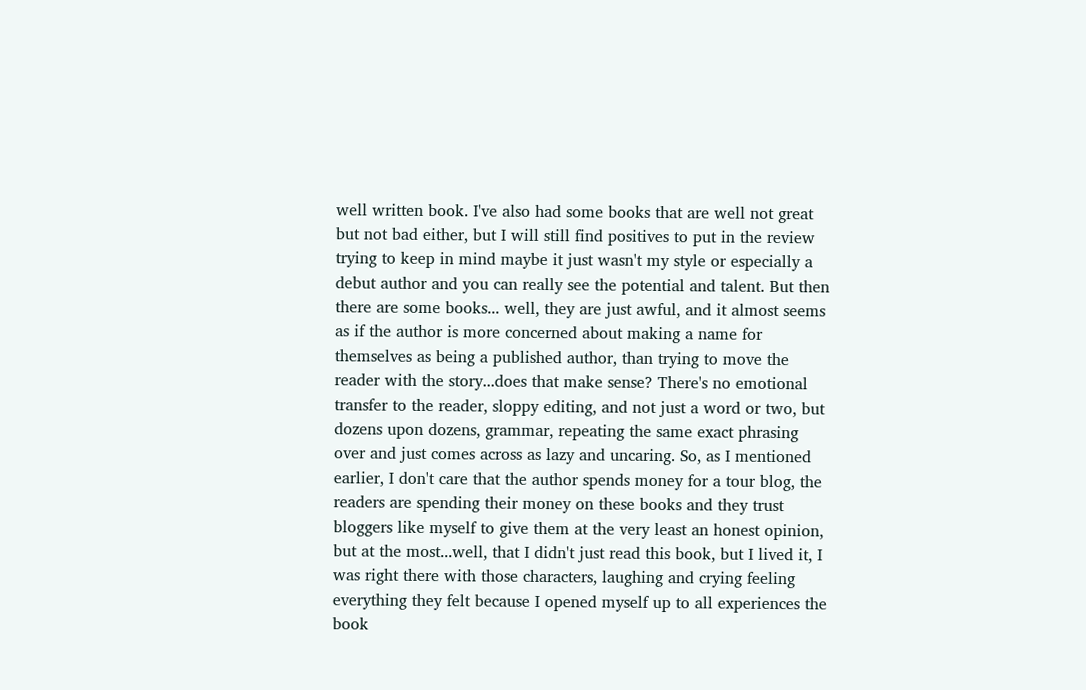well written book. I've also had some books that are well not great but not bad either, but I will still find positives to put in the review trying to keep in mind maybe it just wasn't my style or especially a debut author and you can really see the potential and talent. But then there are some books... well, they are just awful, and it almost seems as if the author is more concerned about making a name for themselves as being a published author, than trying to move the reader with the story...does that make sense? There's no emotional transfer to the reader, sloppy editing, and not just a word or two, but dozens upon dozens, grammar, repeating the same exact phrasing over and just comes across as lazy and uncaring. So, as I mentioned earlier, I don't care that the author spends money for a tour blog, the readers are spending their money on these books and they trust bloggers like myself to give them at the very least an honest opinion, but at the most...well, that I didn't just read this book, but I lived it, I was right there with those characters, laughing and crying feeling everything they felt because I opened myself up to all experiences the book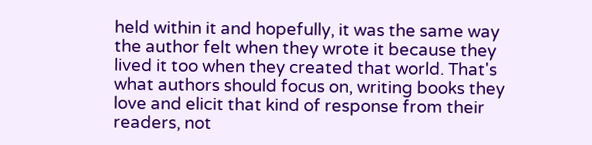held within it and hopefully, it was the same way the author felt when they wrote it because they lived it too when they created that world. That's what authors should focus on, writing books they love and elicit that kind of response from their readers, not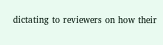dictating to reviewers on how their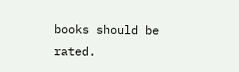books should be rated.